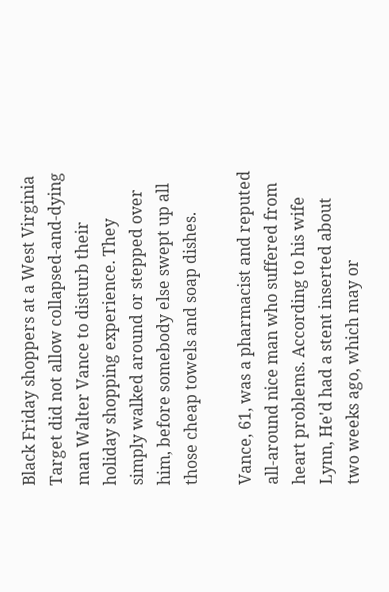Black Friday shoppers at a West Virginia Target did not allow collapsed-and-dying man Walter Vance to disturb their holiday shopping experience. They simply walked around or stepped over him, before somebody else swept up all those cheap towels and soap dishes.

Vance, 61, was a pharmacist and reputed all-around nice man who suffered from heart problems. According to his wife Lynn, He'd had a stent inserted about two weeks ago, which may or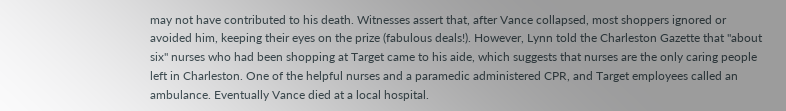may not have contributed to his death. Witnesses assert that, after Vance collapsed, most shoppers ignored or avoided him, keeping their eyes on the prize (fabulous deals!). However, Lynn told the Charleston Gazette that "about six" nurses who had been shopping at Target came to his aide, which suggests that nurses are the only caring people left in Charleston. One of the helpful nurses and a paramedic administered CPR, and Target employees called an ambulance. Eventually Vance died at a local hospital.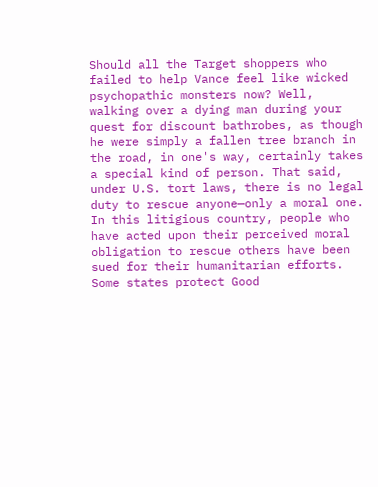Should all the Target shoppers who failed to help Vance feel like wicked psychopathic monsters now? Well, walking over a dying man during your quest for discount bathrobes, as though he were simply a fallen tree branch in the road, in one's way, certainly takes a special kind of person. That said, under U.S. tort laws, there is no legal duty to rescue anyone—only a moral one. In this litigious country, people who have acted upon their perceived moral obligation to rescue others have been sued for their humanitarian efforts. Some states protect Good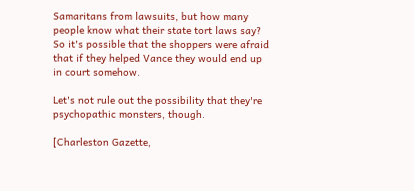Samaritans from lawsuits, but how many people know what their state tort laws say? So it's possible that the shoppers were afraid that if they helped Vance they would end up in court somehow.

Let's not rule out the possibility that they're psychopathic monsters, though.

[Charleston Gazette,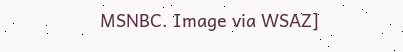MSNBC. Image via WSAZ]